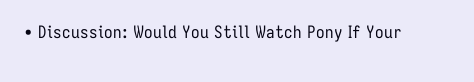• Discussion: Would You Still Watch Pony If Your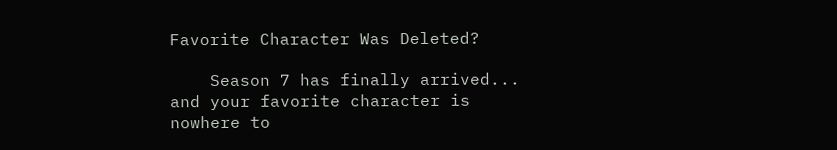Favorite Character Was Deleted?

    Season 7 has finally arrived... and your favorite character is nowhere to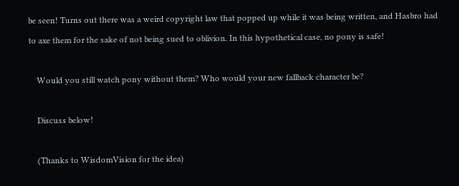be seen! Turns out there was a weird copyright law that popped up while it was being written, and Hasbro had to axe them for the sake of not being sued to oblivion. In this hypothetical case, no pony is safe!

    Would you still watch pony without them? Who would your new fallback character be?

    Discuss below!

    (Thanks to WisdomVision for the idea)